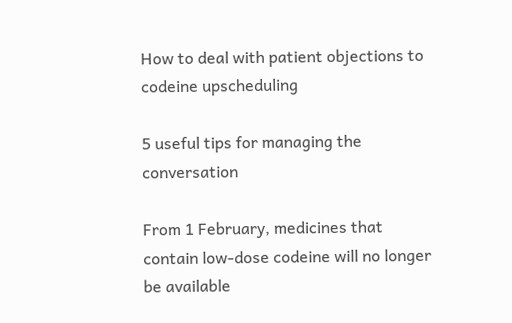How to deal with patient objections to codeine upscheduling

5 useful tips for managing the conversation

From 1 February, medicines that contain low-dose codeine will no longer be available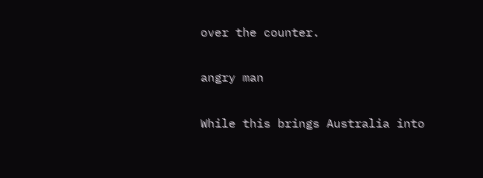over the counter.

angry man

While this brings Australia into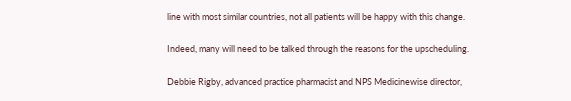line with most similar countries, not all patients will be happy with this change.

Indeed, many will need to be talked through the reasons for the upscheduling.

Debbie Rigby, advanced practice pharmacist and NPS Medicinewise director,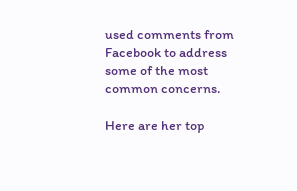used comments from Facebook to address some of the most common concerns.

Here are her top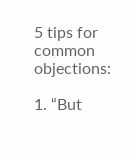5 tips for common objections:

1. “But